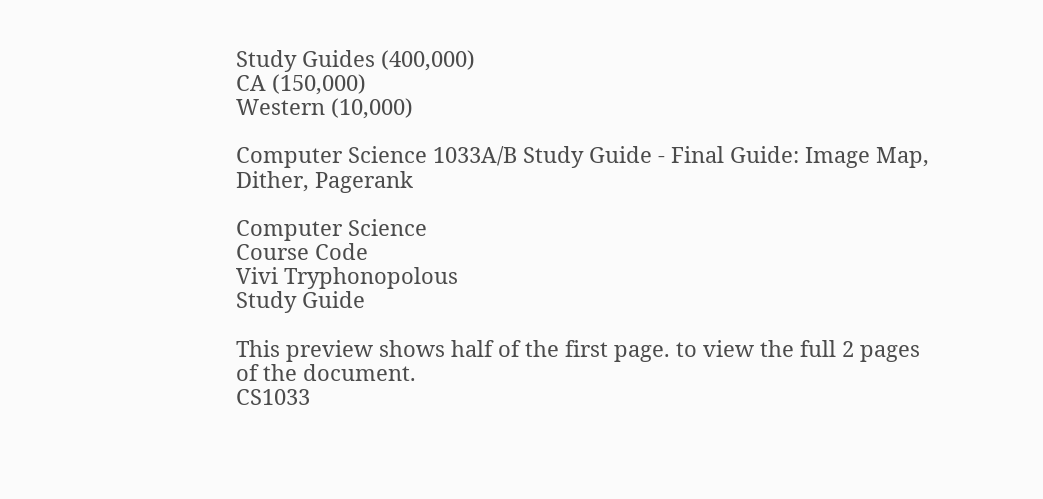Study Guides (400,000)
CA (150,000)
Western (10,000)

Computer Science 1033A/B Study Guide - Final Guide: Image Map, Dither, Pagerank

Computer Science
Course Code
Vivi Tryphonopolous
Study Guide

This preview shows half of the first page. to view the full 2 pages of the document.
CS1033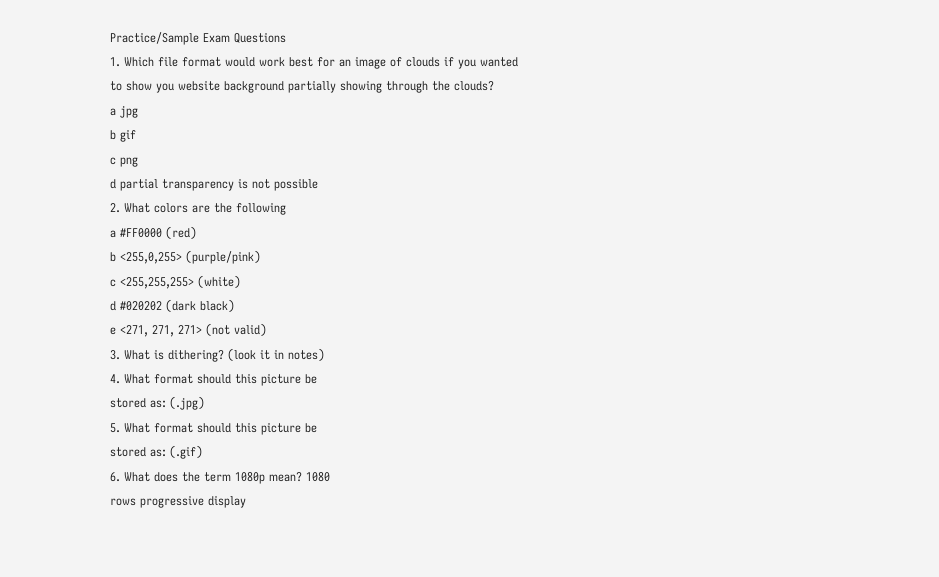Practice/Sample Exam Questions
1. Which file format would work best for an image of clouds if you wanted
to show you website background partially showing through the clouds?
a jpg
b gif
c png
d partial transparency is not possible
2. What colors are the following
a #FF0000 (red)
b <255,0,255> (purple/pink)
c <255,255,255> (white)
d #020202 (dark black)
e <271, 271, 271> (not valid)
3. What is dithering? (look it in notes)
4. What format should this picture be
stored as: (.jpg)
5. What format should this picture be
stored as: (.gif)
6. What does the term 1080p mean? 1080
rows progressive display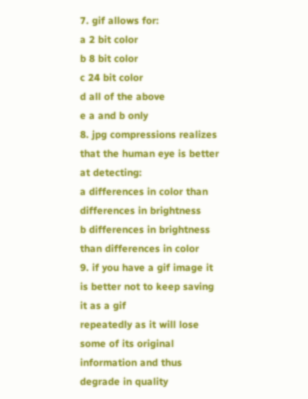7. gif allows for:
a 2 bit color
b 8 bit color
c 24 bit color
d all of the above
e a and b only
8. jpg compressions realizes that the human eye is better at detecting:
a differences in color than differences in brightness
b differences in brightness than differences in color
9. if you have a gif image it is better not to keep saving it as a gif
repeatedly as it will lose some of its original information and thus
degrade in quality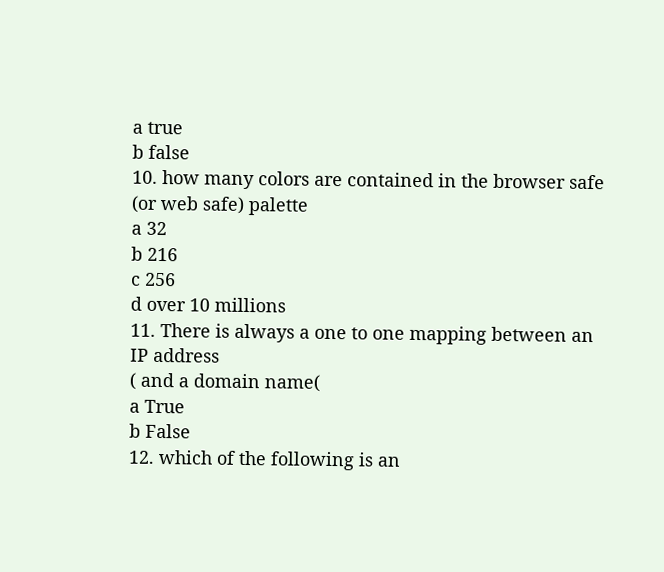a true
b false
10. how many colors are contained in the browser safe (or web safe) palette
a 32
b 216
c 256
d over 10 millions
11. There is always a one to one mapping between an IP address
( and a domain name(
a True
b False
12. which of the following is an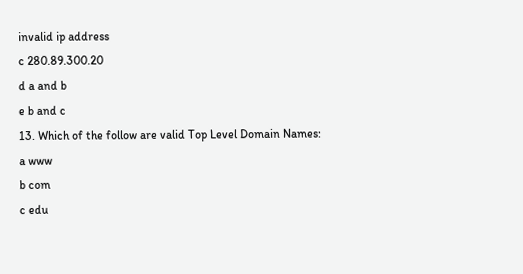invalid ip address
c 280.89.300.20
d a and b
e b and c
13. Which of the follow are valid Top Level Domain Names:
a www
b com
c edu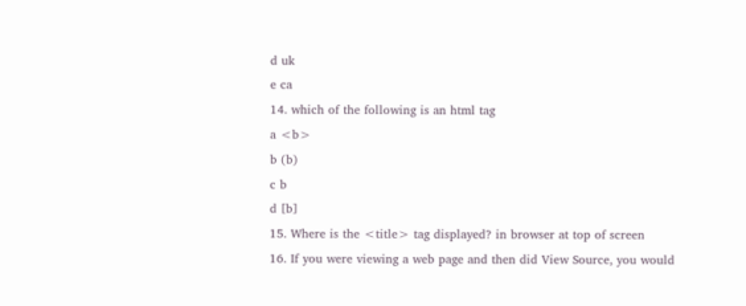d uk
e ca
14. which of the following is an html tag
a <b>
b (b)
c b
d [b]
15. Where is the <title> tag displayed? in browser at top of screen
16. If you were viewing a web page and then did View Source, you would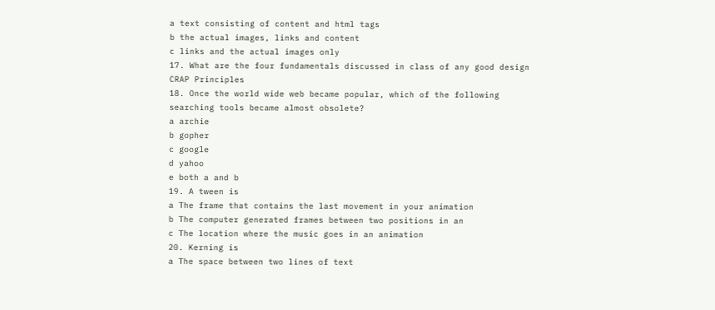a text consisting of content and html tags
b the actual images, links and content
c links and the actual images only
17. What are the four fundamentals discussed in class of any good design
CRAP Principles
18. Once the world wide web became popular, which of the following
searching tools became almost obsolete?
a archie
b gopher
c google
d yahoo
e both a and b
19. A tween is
a The frame that contains the last movement in your animation
b The computer generated frames between two positions in an
c The location where the music goes in an animation
20. Kerning is
a The space between two lines of text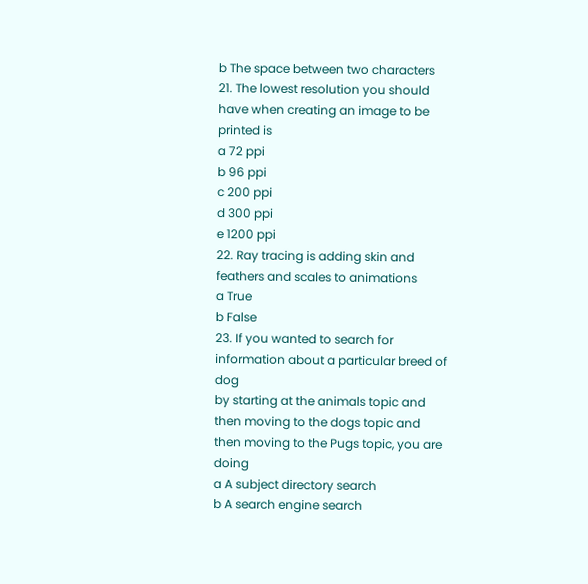b The space between two characters
21. The lowest resolution you should have when creating an image to be
printed is
a 72 ppi
b 96 ppi
c 200 ppi
d 300 ppi
e 1200 ppi
22. Ray tracing is adding skin and feathers and scales to animations
a True
b False
23. If you wanted to search for information about a particular breed of dog
by starting at the animals topic and then moving to the dogs topic and
then moving to the Pugs topic, you are doing
a A subject directory search
b A search engine search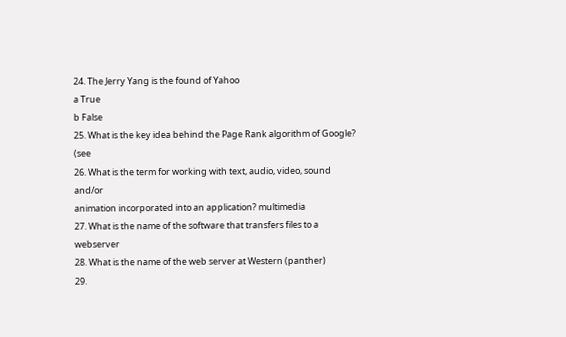24. The Jerry Yang is the found of Yahoo
a True
b False
25. What is the key idea behind the Page Rank algorithm of Google? (see
26. What is the term for working with text, audio, video, sound and/or
animation incorporated into an application? multimedia
27. What is the name of the software that transfers files to a webserver
28. What is the name of the web server at Western (panther)
29.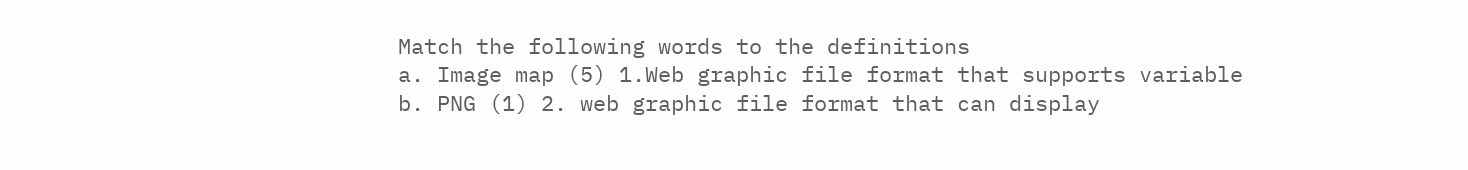Match the following words to the definitions
a. Image map (5) 1.Web graphic file format that supports variable
b. PNG (1) 2. web graphic file format that can display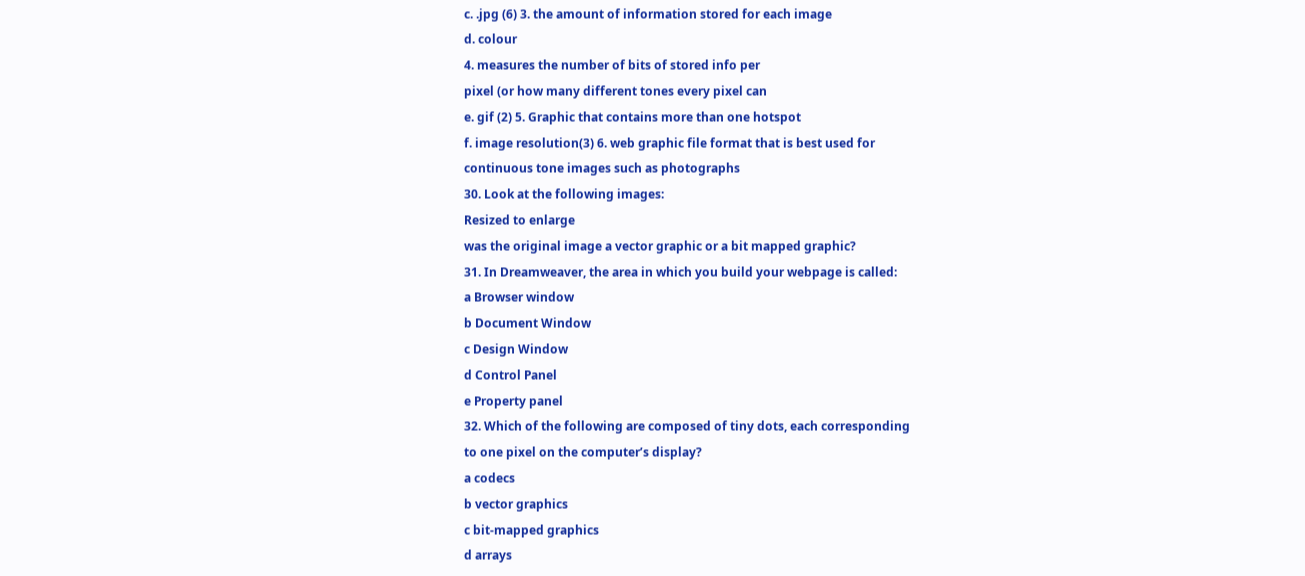c. .jpg (6) 3. the amount of information stored for each image
d. colour
4. measures the number of bits of stored info per
pixel (or how many different tones every pixel can
e. gif (2) 5. Graphic that contains more than one hotspot
f. image resolution(3) 6. web graphic file format that is best used for
continuous tone images such as photographs
30. Look at the following images:
Resized to enlarge
was the original image a vector graphic or a bit mapped graphic?
31. In Dreamweaver, the area in which you build your webpage is called:
a Browser window
b Document Window
c Design Window
d Control Panel
e Property panel
32. Which of the following are composed of tiny dots, each corresponding
to one pixel on the computer’s display?
a codecs
b vector graphics
c bit-mapped graphics
d arrays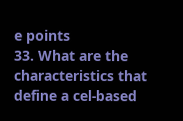e points
33. What are the characteristics that define a cel-based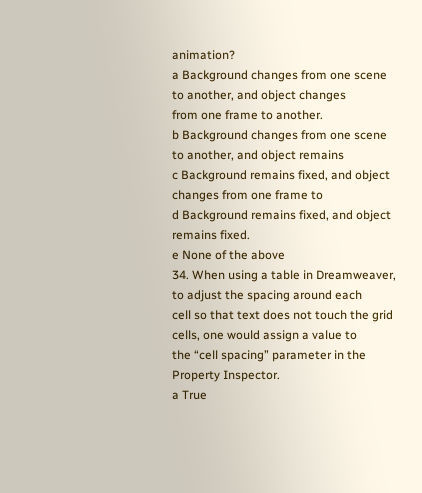animation?
a Background changes from one scene to another, and object changes
from one frame to another.
b Background changes from one scene to another, and object remains
c Background remains fixed, and object changes from one frame to
d Background remains fixed, and object remains fixed.
e None of the above
34. When using a table in Dreamweaver, to adjust the spacing around each
cell so that text does not touch the grid cells, one would assign a value to
the “cell spacing” parameter in the Property Inspector.
a True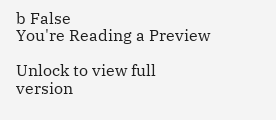b False
You're Reading a Preview

Unlock to view full version